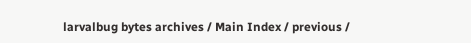larvalbug bytes archives / Main Index / previous /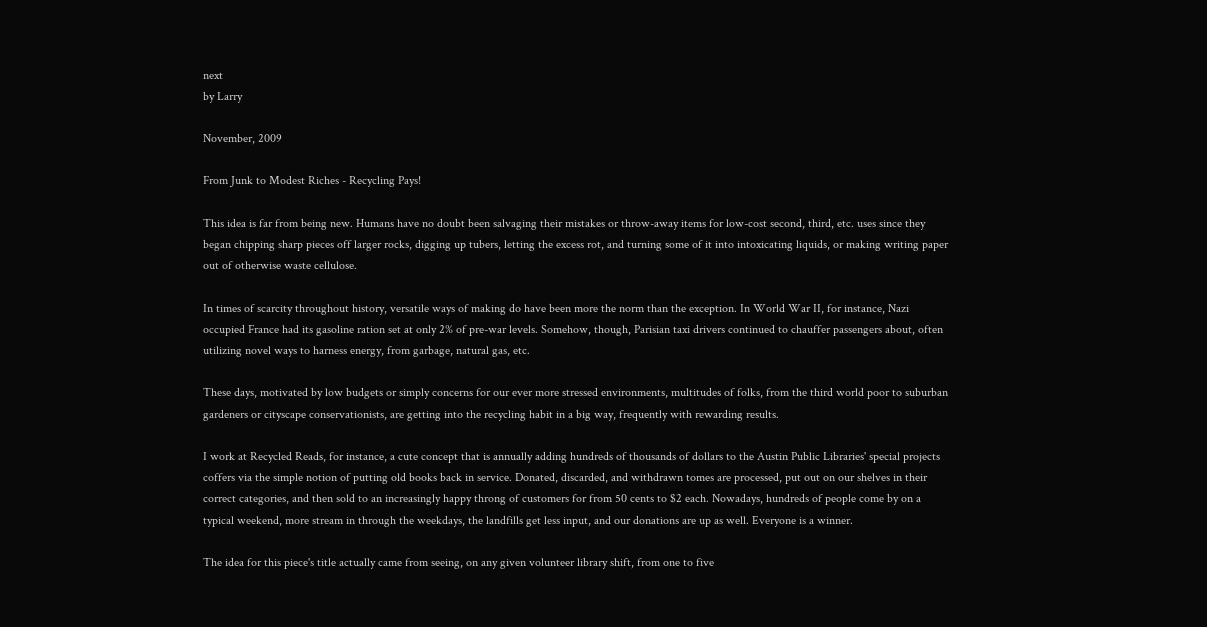next
by Larry

November, 2009

From Junk to Modest Riches - Recycling Pays!

This idea is far from being new. Humans have no doubt been salvaging their mistakes or throw-away items for low-cost second, third, etc. uses since they began chipping sharp pieces off larger rocks, digging up tubers, letting the excess rot, and turning some of it into intoxicating liquids, or making writing paper out of otherwise waste cellulose.

In times of scarcity throughout history, versatile ways of making do have been more the norm than the exception. In World War II, for instance, Nazi occupied France had its gasoline ration set at only 2% of pre-war levels. Somehow, though, Parisian taxi drivers continued to chauffer passengers about, often utilizing novel ways to harness energy, from garbage, natural gas, etc.

These days, motivated by low budgets or simply concerns for our ever more stressed environments, multitudes of folks, from the third world poor to suburban gardeners or cityscape conservationists, are getting into the recycling habit in a big way, frequently with rewarding results.

I work at Recycled Reads, for instance, a cute concept that is annually adding hundreds of thousands of dollars to the Austin Public Libraries' special projects coffers via the simple notion of putting old books back in service. Donated, discarded, and withdrawn tomes are processed, put out on our shelves in their correct categories, and then sold to an increasingly happy throng of customers for from 50 cents to $2 each. Nowadays, hundreds of people come by on a typical weekend, more stream in through the weekdays, the landfills get less input, and our donations are up as well. Everyone is a winner.

The idea for this piece's title actually came from seeing, on any given volunteer library shift, from one to five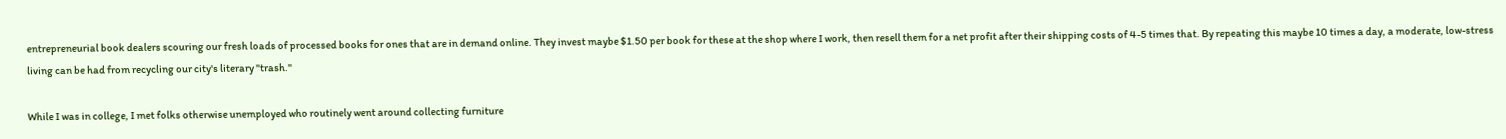entrepreneurial book dealers scouring our fresh loads of processed books for ones that are in demand online. They invest maybe $1.50 per book for these at the shop where I work, then resell them for a net profit after their shipping costs of 4-5 times that. By repeating this maybe 10 times a day, a moderate, low-stress living can be had from recycling our city's literary "trash."

While I was in college, I met folks otherwise unemployed who routinely went around collecting furniture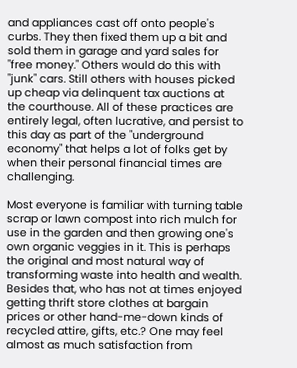and appliances cast off onto people's curbs. They then fixed them up a bit and sold them in garage and yard sales for "free money." Others would do this with "junk" cars. Still others with houses picked up cheap via delinquent tax auctions at the courthouse. All of these practices are entirely legal, often lucrative, and persist to this day as part of the "underground economy" that helps a lot of folks get by when their personal financial times are challenging.

Most everyone is familiar with turning table scrap or lawn compost into rich mulch for use in the garden and then growing one's own organic veggies in it. This is perhaps the original and most natural way of transforming waste into health and wealth. Besides that, who has not at times enjoyed getting thrift store clothes at bargain prices or other hand-me-down kinds of recycled attire, gifts, etc.? One may feel almost as much satisfaction from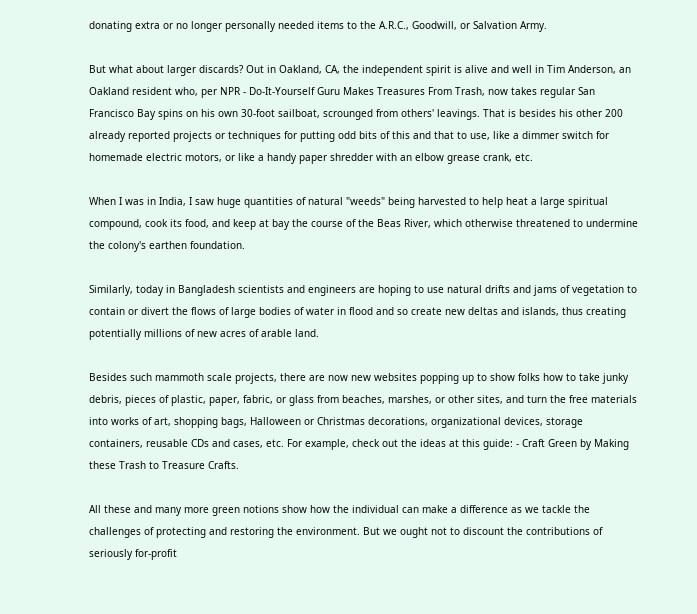donating extra or no longer personally needed items to the A.R.C., Goodwill, or Salvation Army.

But what about larger discards? Out in Oakland, CA, the independent spirit is alive and well in Tim Anderson, an Oakland resident who, per NPR - Do-It-Yourself Guru Makes Treasures From Trash, now takes regular San Francisco Bay spins on his own 30-foot sailboat, scrounged from others' leavings. That is besides his other 200 already reported projects or techniques for putting odd bits of this and that to use, like a dimmer switch for homemade electric motors, or like a handy paper shredder with an elbow grease crank, etc.

When I was in India, I saw huge quantities of natural "weeds" being harvested to help heat a large spiritual compound, cook its food, and keep at bay the course of the Beas River, which otherwise threatened to undermine the colony's earthen foundation.

Similarly, today in Bangladesh scientists and engineers are hoping to use natural drifts and jams of vegetation to contain or divert the flows of large bodies of water in flood and so create new deltas and islands, thus creating potentially millions of new acres of arable land.

Besides such mammoth scale projects, there are now new websites popping up to show folks how to take junky debris, pieces of plastic, paper, fabric, or glass from beaches, marshes, or other sites, and turn the free materials into works of art, shopping bags, Halloween or Christmas decorations, organizational devices, storage containers, reusable CDs and cases, etc. For example, check out the ideas at this guide: - Craft Green by Making these Trash to Treasure Crafts.

All these and many more green notions show how the individual can make a difference as we tackle the challenges of protecting and restoring the environment. But we ought not to discount the contributions of seriously for-profit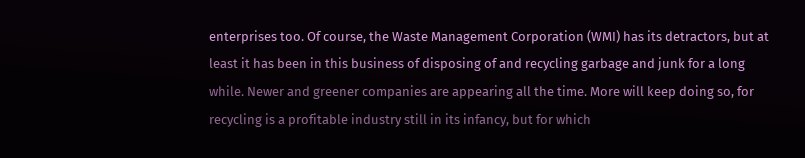enterprises too. Of course, the Waste Management Corporation (WMI) has its detractors, but at least it has been in this business of disposing of and recycling garbage and junk for a long while. Newer and greener companies are appearing all the time. More will keep doing so, for recycling is a profitable industry still in its infancy, but for which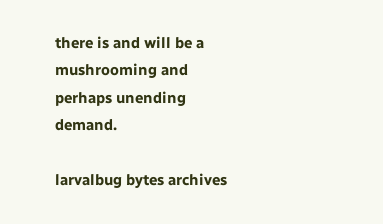there is and will be a mushrooming and perhaps unending demand.

larvalbug bytes archives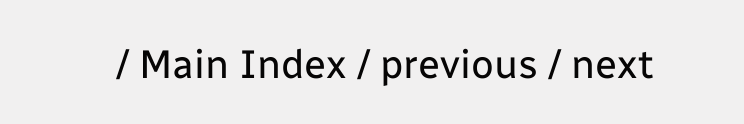/ Main Index / previous / next